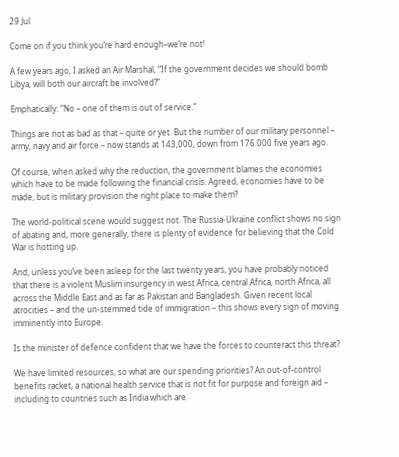29 Jul

Come on if you think you’re hard enough–we’re not!

A few years ago, I asked an Air Marshal, “If the government decides we should bomb Libya, will both our aircraft be involved?”

Emphatically: “No – one of them is out of service.”

Things are not as bad as that – quite or yet. But the number of our military personnel – army, navy and air force – now stands at 143,000, down from 176.000 five years ago.

Of course, when asked why the reduction, the government blames the economies which have to be made following the financial crisis. Agreed, economies have to be made, but is military provision the right place to make them?

The world-political scene would suggest not. The Russia-Ukraine conflict shows no sign of abating and, more generally, there is plenty of evidence for believing that the Cold War is hotting up.

And, unless you’ve been asleep for the last twenty years, you have probably noticed that there is a violent Muslim insurgency in west Africa, central Africa, north Africa, all across the Middle East and as far as Pakistan and Bangladesh. Given recent local atrocities – and the un-stemmed tide of immigration – this shows every sign of moving imminently into Europe.

Is the minister of defence confident that we have the forces to counteract this threat?

We have limited resources, so what are our spending priorities? An out-of-control benefits racket, a national health service that is not fit for purpose and foreign aid – including to countries such as India which are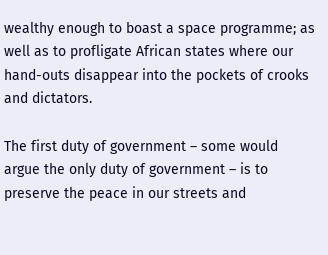wealthy enough to boast a space programme; as well as to profligate African states where our hand-outs disappear into the pockets of crooks and dictators.

The first duty of government – some would argue the only duty of government – is to preserve the peace in our streets and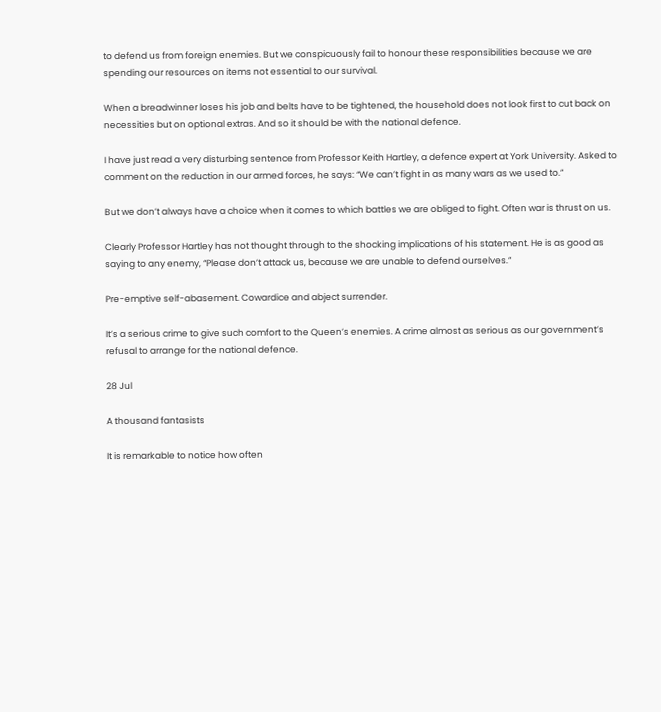to defend us from foreign enemies. But we conspicuously fail to honour these responsibilities because we are spending our resources on items not essential to our survival.

When a breadwinner loses his job and belts have to be tightened, the household does not look first to cut back on necessities but on optional extras. And so it should be with the national defence.

I have just read a very disturbing sentence from Professor Keith Hartley, a defence expert at York University. Asked to comment on the reduction in our armed forces, he says: “We can’t fight in as many wars as we used to.”

But we don’t always have a choice when it comes to which battles we are obliged to fight. Often war is thrust on us.

Clearly Professor Hartley has not thought through to the shocking implications of his statement. He is as good as saying to any enemy, “Please don’t attack us, because we are unable to defend ourselves.”

Pre-emptive self-abasement. Cowardice and abject surrender.

It’s a serious crime to give such comfort to the Queen’s enemies. A crime almost as serious as our government’s refusal to arrange for the national defence.

28 Jul

A thousand fantasists

It is remarkable to notice how often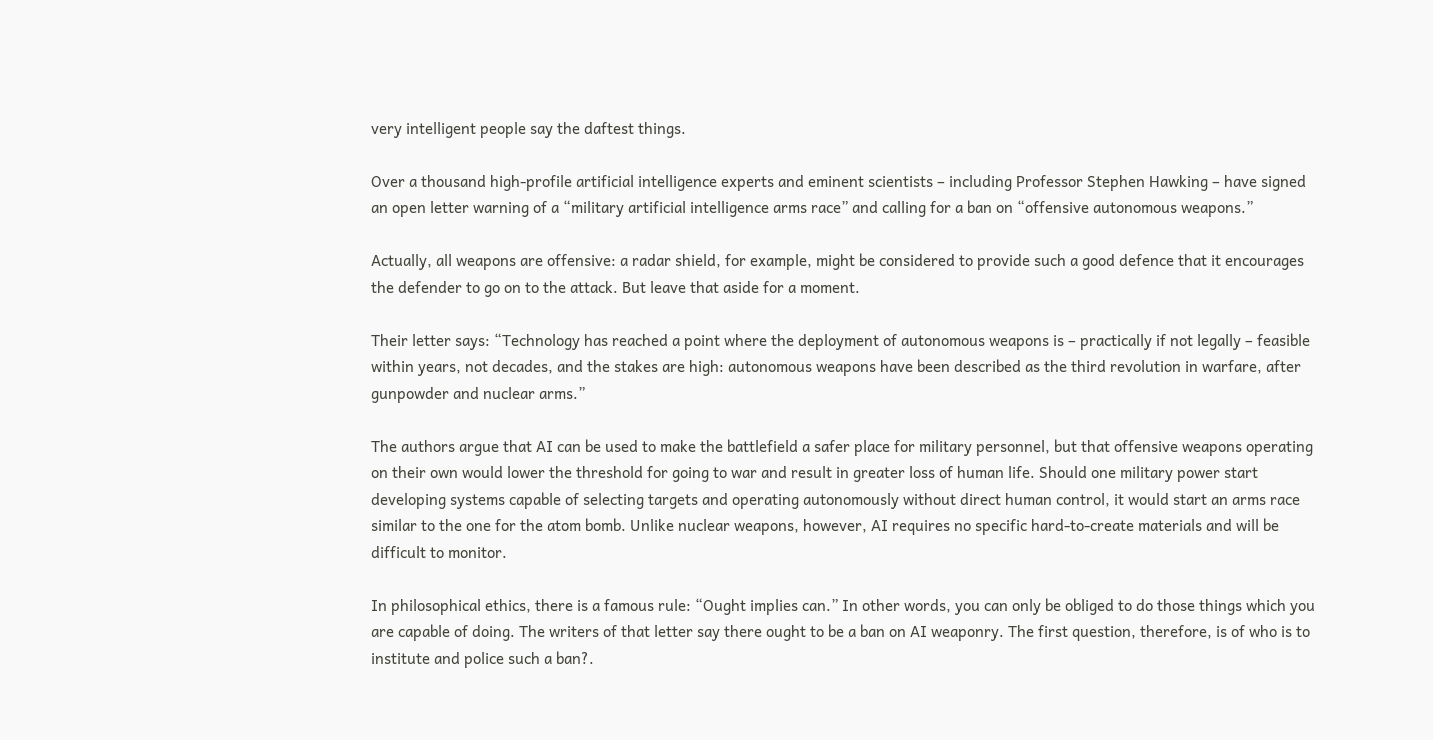very intelligent people say the daftest things.

Over a thousand high-profile artificial intelligence experts and eminent scientists – including Professor Stephen Hawking – have signed an open letter warning of a “military artificial intelligence arms race” and calling for a ban on “offensive autonomous weapons.”

Actually, all weapons are offensive: a radar shield, for example, might be considered to provide such a good defence that it encourages the defender to go on to the attack. But leave that aside for a moment.

Their letter says: “Technology has reached a point where the deployment of autonomous weapons is – practically if not legally – feasible within years, not decades, and the stakes are high: autonomous weapons have been described as the third revolution in warfare, after gunpowder and nuclear arms.”

The authors argue that AI can be used to make the battlefield a safer place for military personnel, but that offensive weapons operating on their own would lower the threshold for going to war and result in greater loss of human life. Should one military power start developing systems capable of selecting targets and operating autonomously without direct human control, it would start an arms race similar to the one for the atom bomb. Unlike nuclear weapons, however, AI requires no specific hard-to-create materials and will be difficult to monitor.

In philosophical ethics, there is a famous rule: “Ought implies can.” In other words, you can only be obliged to do those things which you are capable of doing. The writers of that letter say there ought to be a ban on AI weaponry. The first question, therefore, is of who is to institute and police such a ban?.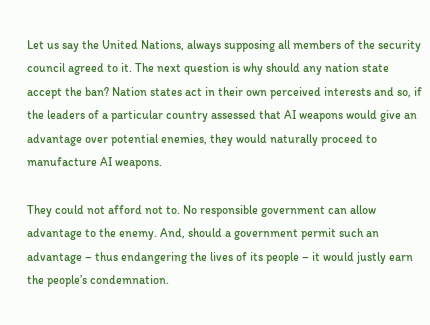Let us say the United Nations, always supposing all members of the security council agreed to it. The next question is why should any nation state accept the ban? Nation states act in their own perceived interests and so, if the leaders of a particular country assessed that AI weapons would give an advantage over potential enemies, they would naturally proceed to manufacture AI weapons.

They could not afford not to. No responsible government can allow advantage to the enemy. And, should a government permit such an advantage – thus endangering the lives of its people – it would justly earn the people’s condemnation.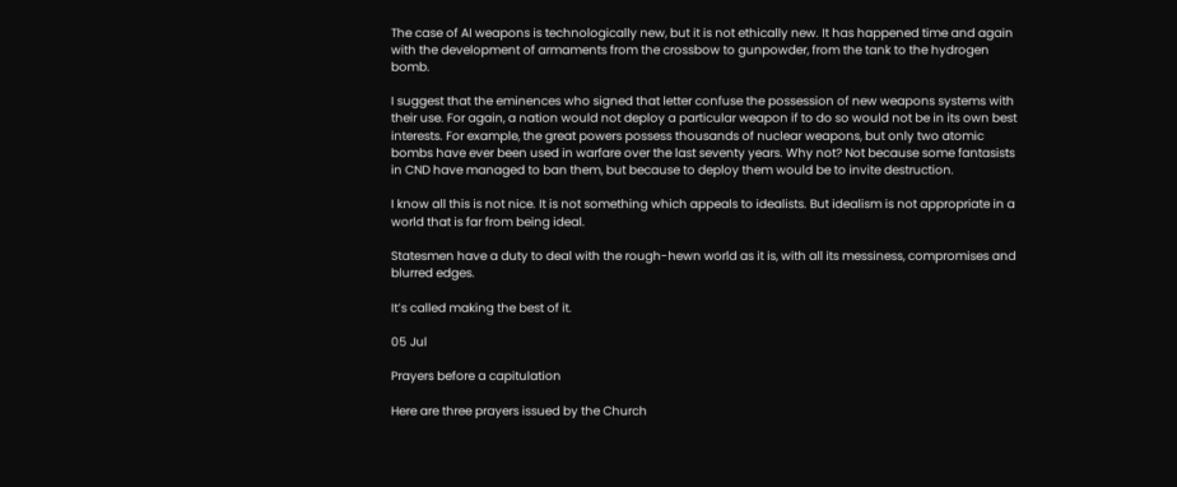The case of AI weapons is technologically new, but it is not ethically new. It has happened time and again with the development of armaments from the crossbow to gunpowder, from the tank to the hydrogen bomb.

I suggest that the eminences who signed that letter confuse the possession of new weapons systems with their use. For again, a nation would not deploy a particular weapon if to do so would not be in its own best interests. For example, the great powers possess thousands of nuclear weapons, but only two atomic bombs have ever been used in warfare over the last seventy years. Why not? Not because some fantasists in CND have managed to ban them, but because to deploy them would be to invite destruction.

I know all this is not nice. It is not something which appeals to idealists. But idealism is not appropriate in a world that is far from being ideal.

Statesmen have a duty to deal with the rough-hewn world as it is, with all its messiness, compromises and blurred edges.

It’s called making the best of it.

05 Jul

Prayers before a capitulation

Here are three prayers issued by the Church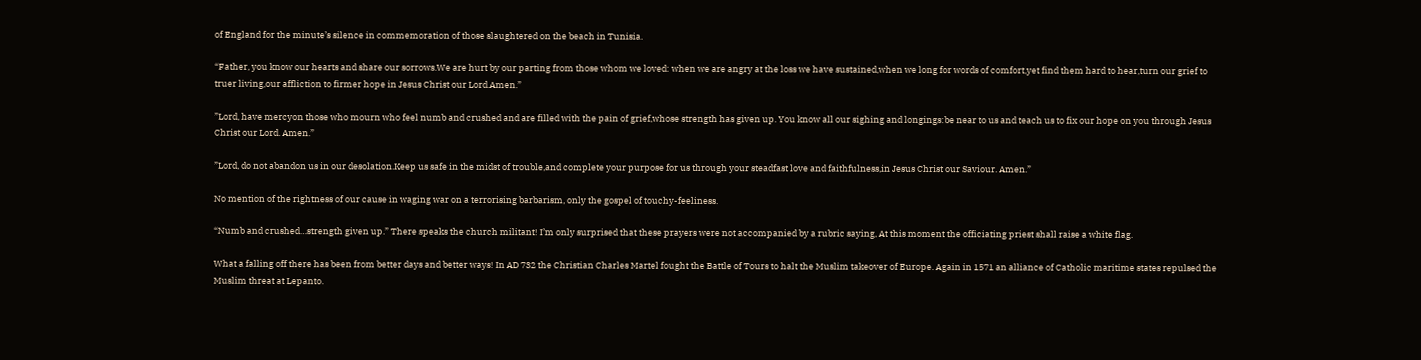of England for the minute’s silence in commemoration of those slaughtered on the beach in Tunisia.

“Father, you know our hearts and share our sorrows.We are hurt by our parting from those whom we loved: when we are angry at the loss we have sustained,when we long for words of comfort,yet find them hard to hear,turn our grief to truer living,our affliction to firmer hope in Jesus Christ our Lord.Amen.”

”Lord, have mercyon those who mourn who feel numb and crushed and are filled with the pain of grief,whose strength has given up. You know all our sighing and longings:be near to us and teach us to fix our hope on you through Jesus Christ our Lord. Amen.”

”Lord, do not abandon us in our desolation.Keep us safe in the midst of trouble,and complete your purpose for us through your steadfast love and faithfulness,in Jesus Christ our Saviour. Amen.”

No mention of the rightness of our cause in waging war on a terrorising barbarism, only the gospel of touchy-feeliness.

“Numb and crushed…strength given up.” There speaks the church militant! I’m only surprised that these prayers were not accompanied by a rubric saying, At this moment the officiating priest shall raise a white flag.

What a falling off there has been from better days and better ways! In AD 732 the Christian Charles Martel fought the Battle of Tours to halt the Muslim takeover of Europe. Again in 1571 an alliance of Catholic maritime states repulsed the Muslim threat at Lepanto.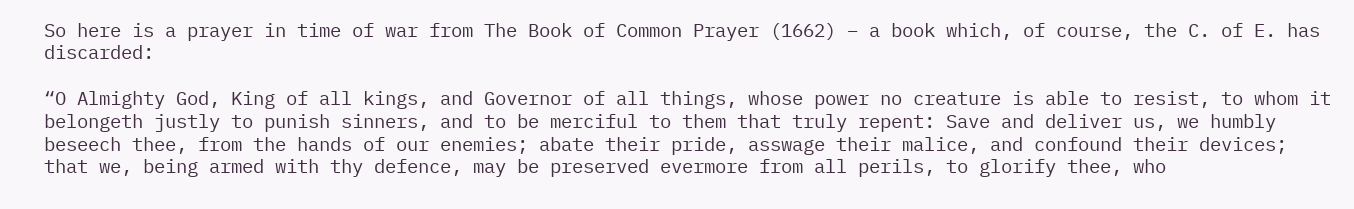So here is a prayer in time of war from The Book of Common Prayer (1662) – a book which, of course, the C. of E. has discarded:

“O Almighty God, King of all kings, and Governor of all things, whose power no creature is able to resist, to whom it belongeth justly to punish sinners, and to be merciful to them that truly repent: Save and deliver us, we humbly beseech thee, from the hands of our enemies; abate their pride, asswage their malice, and confound their devices; that we, being armed with thy defence, may be preserved evermore from all perils, to glorify thee, who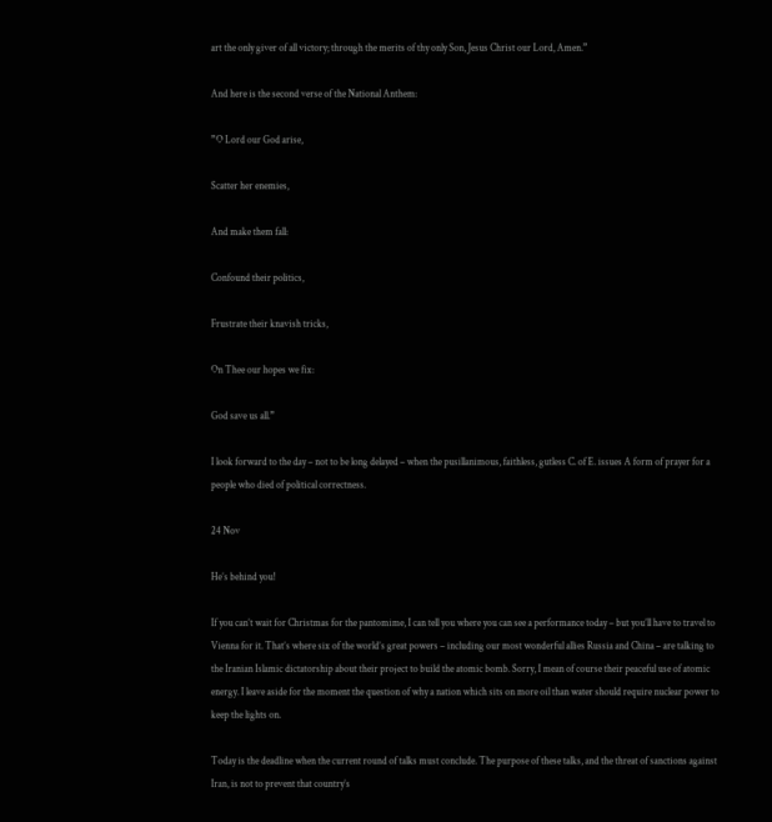art the only giver of all victory; through the merits of thy only Son, Jesus Christ our Lord, Amen.”

And here is the second verse of the National Anthem:

”O Lord our God arise,

Scatter her enemies,

And make them fall:

Confound their politics,

Frustrate their knavish tricks,

On Thee our hopes we fix:

God save us all.”

I look forward to the day – not to be long delayed – when the pusillanimous, faithless, gutless C. of E. issues A form of prayer for a people who died of political correctness.

24 Nov

He’s behind you!

If you can’t wait for Christmas for the pantomime, I can tell you where you can see a performance today – but you’ll have to travel to Vienna for it. That’s where six of the world’s great powers – including our most wonderful allies Russia and China – are talking to the Iranian Islamic dictatorship about their project to build the atomic bomb. Sorry, I mean of course their peaceful use of atomic energy. I leave aside for the moment the question of why a nation which sits on more oil than water should require nuclear power to keep the lights on.

Today is the deadline when the current round of talks must conclude. The purpose of these talks, and the threat of sanctions against Iran, is not to prevent that country’s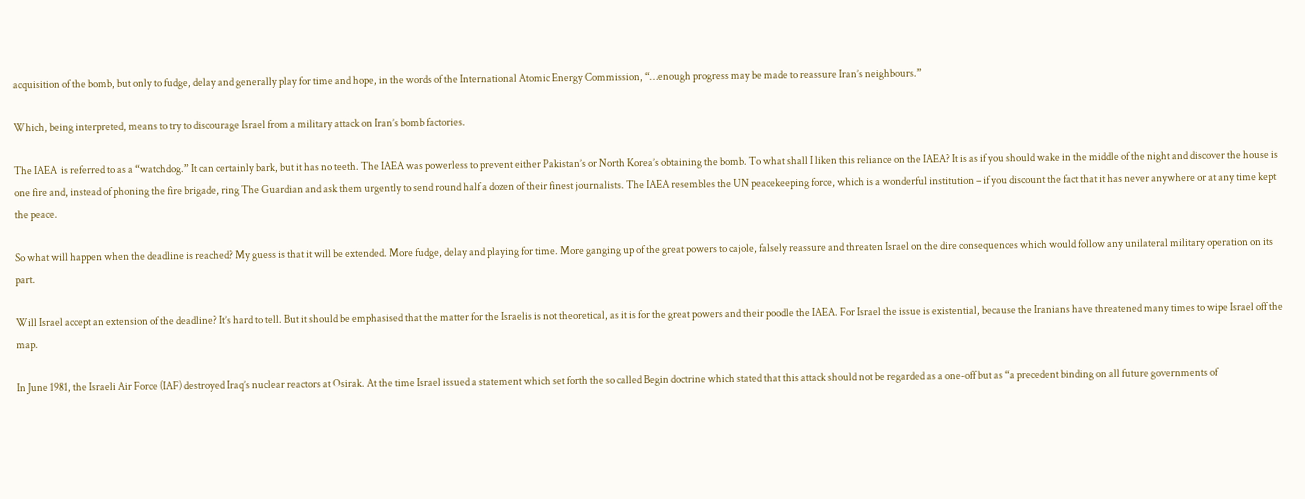acquisition of the bomb, but only to fudge, delay and generally play for time and hope, in the words of the International Atomic Energy Commission, “…enough progress may be made to reassure Iran’s neighbours.”

Which, being interpreted, means to try to discourage Israel from a military attack on Iran’s bomb factories.

The IAEA  is referred to as a “watchdog.” It can certainly bark, but it has no teeth. The IAEA was powerless to prevent either Pakistan’s or North Korea’s obtaining the bomb. To what shall I liken this reliance on the IAEA? It is as if you should wake in the middle of the night and discover the house is one fire and, instead of phoning the fire brigade, ring The Guardian and ask them urgently to send round half a dozen of their finest journalists. The IAEA resembles the UN peacekeeping force, which is a wonderful institution – if you discount the fact that it has never anywhere or at any time kept the peace.

So what will happen when the deadline is reached? My guess is that it will be extended. More fudge, delay and playing for time. More ganging up of the great powers to cajole, falsely reassure and threaten Israel on the dire consequences which would follow any unilateral military operation on its part.

Will Israel accept an extension of the deadline? It’s hard to tell. But it should be emphasised that the matter for the Israelis is not theoretical, as it is for the great powers and their poodle the IAEA. For Israel the issue is existential, because the Iranians have threatened many times to wipe Israel off the map.

In June 1981, the Israeli Air Force (IAF) destroyed Iraq’s nuclear reactors at Osirak. At the time Israel issued a statement which set forth the so called Begin doctrine which stated that this attack should not be regarded as a one-off but as “a precedent binding on all future governments of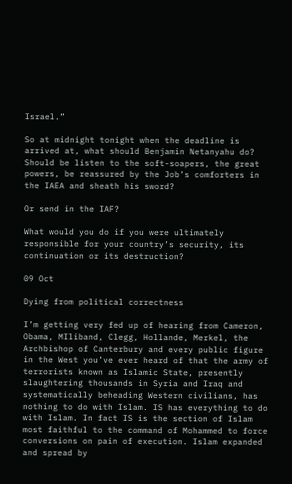Israel.”

So at midnight tonight when the deadline is arrived at, what should Benjamin Netanyahu do? Should be listen to the soft-soapers, the great powers, be reassured by the Job’s comforters in the IAEA and sheath his sword?

Or send in the IAF?

What would you do if you were ultimately responsible for your country’s security, its continuation or its destruction?

09 Oct

Dying from political correctness

I’m getting very fed up of hearing from Cameron, Obama, MIliband, Clegg, Hollande, Merkel, the Archbishop of Canterbury and every public figure in the West you’ve ever heard of that the army of terrorists known as Islamic State, presently slaughtering thousands in Syria and Iraq and systematically beheading Western civilians, has nothing to do with Islam. IS has everything to do with Islam. In fact IS is the section of Islam most faithful to the command of Mohammed to force conversions on pain of execution. Islam expanded and spread by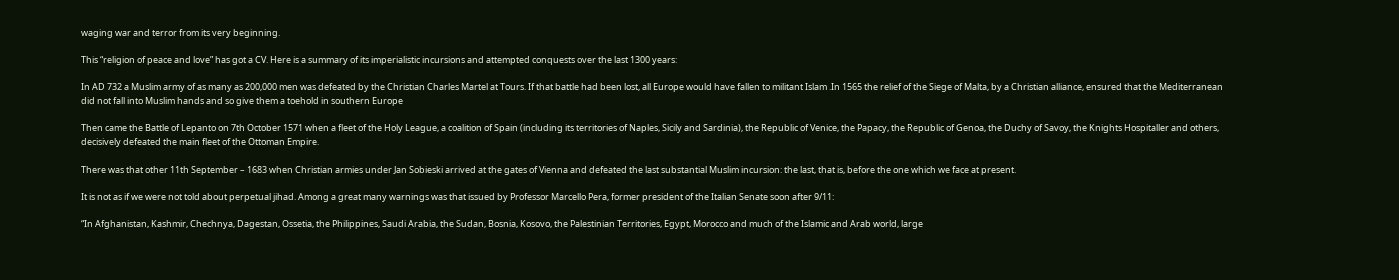waging war and terror from its very beginning.

This “religion of peace and love” has got a CV. Here is a summary of its imperialistic incursions and attempted conquests over the last 1300 years:

In AD 732 a Muslim army of as many as 200,000 men was defeated by the Christian Charles Martel at Tours. If that battle had been lost, all Europe would have fallen to militant Islam .In 1565 the relief of the Siege of Malta, by a Christian alliance, ensured that the Mediterranean did not fall into Muslim hands and so give them a toehold in southern Europe

Then came the Battle of Lepanto on 7th October 1571 when a fleet of the Holy League, a coalition of Spain (including its territories of Naples, Sicily and Sardinia), the Republic of Venice, the Papacy, the Republic of Genoa, the Duchy of Savoy, the Knights Hospitaller and others, decisively defeated the main fleet of the Ottoman Empire.

There was that other 11th September – 1683 when Christian armies under Jan Sobieski arrived at the gates of Vienna and defeated the last substantial Muslim incursion: the last, that is, before the one which we face at present.

It is not as if we were not told about perpetual jihad. Among a great many warnings was that issued by Professor Marcello Pera, former president of the Italian Senate soon after 9/11:

“In Afghanistan, Kashmir, Chechnya, Dagestan, Ossetia, the Philippines, Saudi Arabia, the Sudan, Bosnia, Kosovo, the Palestinian Territories, Egypt, Morocco and much of the Islamic and Arab world, large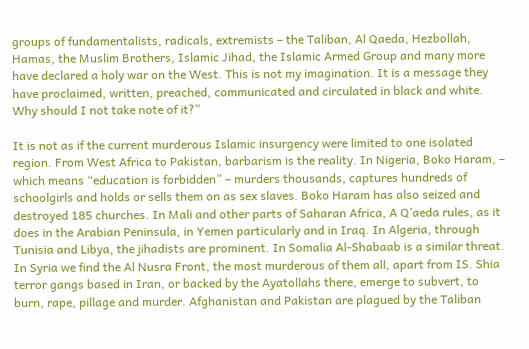groups of fundamentalists, radicals, extremists – the Taliban, Al Qaeda, Hezbollah, Hamas, the Muslim Brothers, Islamic Jihad, the Islamic Armed Group and many more have declared a holy war on the West. This is not my imagination. It is a message they have proclaimed, written, preached, communicated and circulated in black and white. Why should I not take note of it?”

It is not as if the current murderous Islamic insurgency were limited to one isolated region. From West Africa to Pakistan, barbarism is the reality. In Nigeria, Boko Haram, – which means “education is forbidden” – murders thousands, captures hundreds of schoolgirls and holds or sells them on as sex slaves. Boko Haram has also seized and destroyed 185 churches. In Mali and other parts of Saharan Africa, A Q’aeda rules, as it does in the Arabian Peninsula, in Yemen particularly and in Iraq. In Algeria, through Tunisia and Libya, the jihadists are prominent. In Somalia Al-Shabaab is a similar threat. In Syria we find the Al Nusra Front, the most murderous of them all, apart from IS. Shia terror gangs based in Iran, or backed by the Ayatollahs there, emerge to subvert, to burn, rape, pillage and murder. Afghanistan and Pakistan are plagued by the Taliban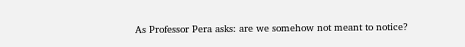As Professor Pera asks: are we somehow not meant to notice?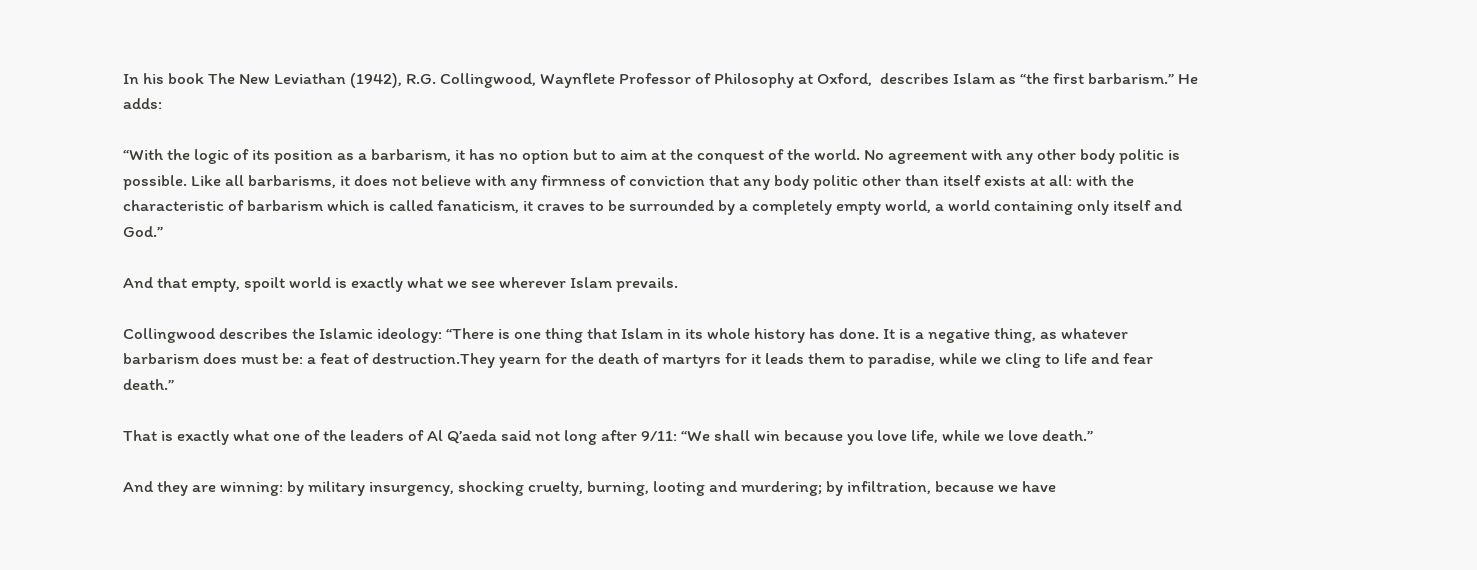In his book The New Leviathan (1942), R.G. Collingwood, Waynflete Professor of Philosophy at Oxford,  describes Islam as “the first barbarism.” He adds:

“With the logic of its position as a barbarism, it has no option but to aim at the conquest of the world. No agreement with any other body politic is possible. Like all barbarisms, it does not believe with any firmness of conviction that any body politic other than itself exists at all: with the characteristic of barbarism which is called fanaticism, it craves to be surrounded by a completely empty world, a world containing only itself and God.”

And that empty, spoilt world is exactly what we see wherever Islam prevails.

Collingwood describes the Islamic ideology: “There is one thing that Islam in its whole history has done. It is a negative thing, as whatever barbarism does must be: a feat of destruction.They yearn for the death of martyrs for it leads them to paradise, while we cling to life and fear death.”

That is exactly what one of the leaders of Al Q’aeda said not long after 9/11: “We shall win because you love life, while we love death.”

And they are winning: by military insurgency, shocking cruelty, burning, looting and murdering; by infiltration, because we have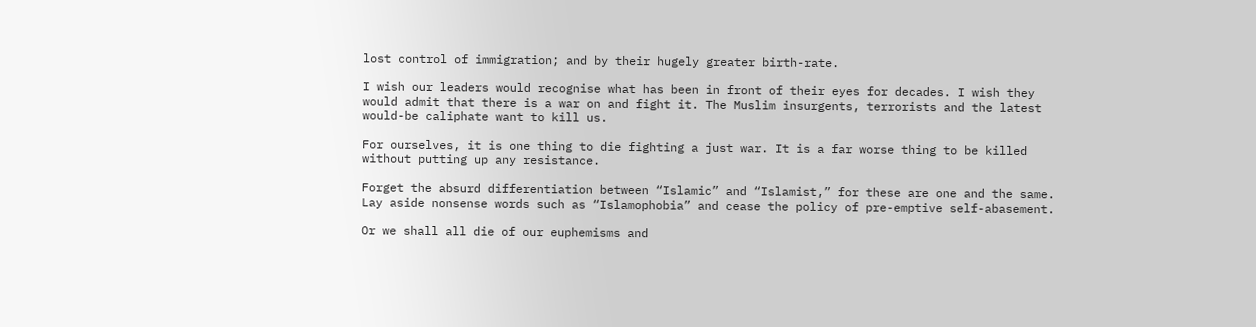lost control of immigration; and by their hugely greater birth-rate.

I wish our leaders would recognise what has been in front of their eyes for decades. I wish they would admit that there is a war on and fight it. The Muslim insurgents, terrorists and the latest would-be caliphate want to kill us.

For ourselves, it is one thing to die fighting a just war. It is a far worse thing to be killed without putting up any resistance.

Forget the absurd differentiation between “Islamic” and “Islamist,” for these are one and the same. Lay aside nonsense words such as “Islamophobia” and cease the policy of pre-emptive self-abasement.

Or we shall all die of our euphemisms and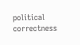political correctness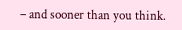– and sooner than you think.